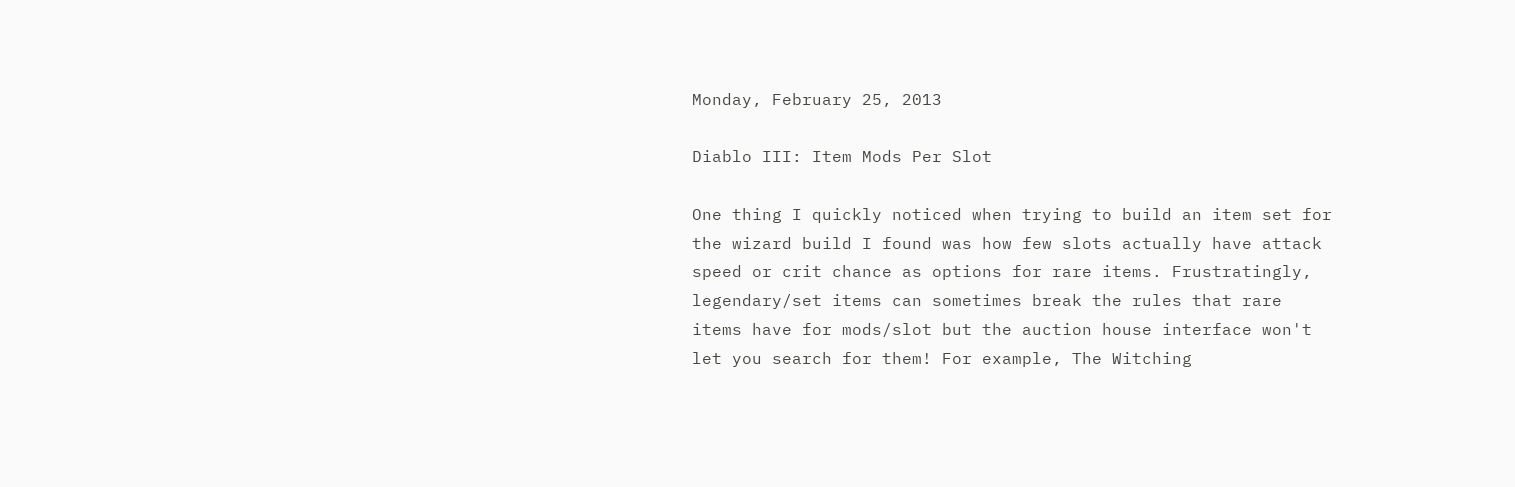Monday, February 25, 2013

Diablo III: Item Mods Per Slot

One thing I quickly noticed when trying to build an item set for the wizard build I found was how few slots actually have attack speed or crit chance as options for rare items. Frustratingly, legendary/set items can sometimes break the rules that rare items have for mods/slot but the auction house interface won't let you search for them! For example, The Witching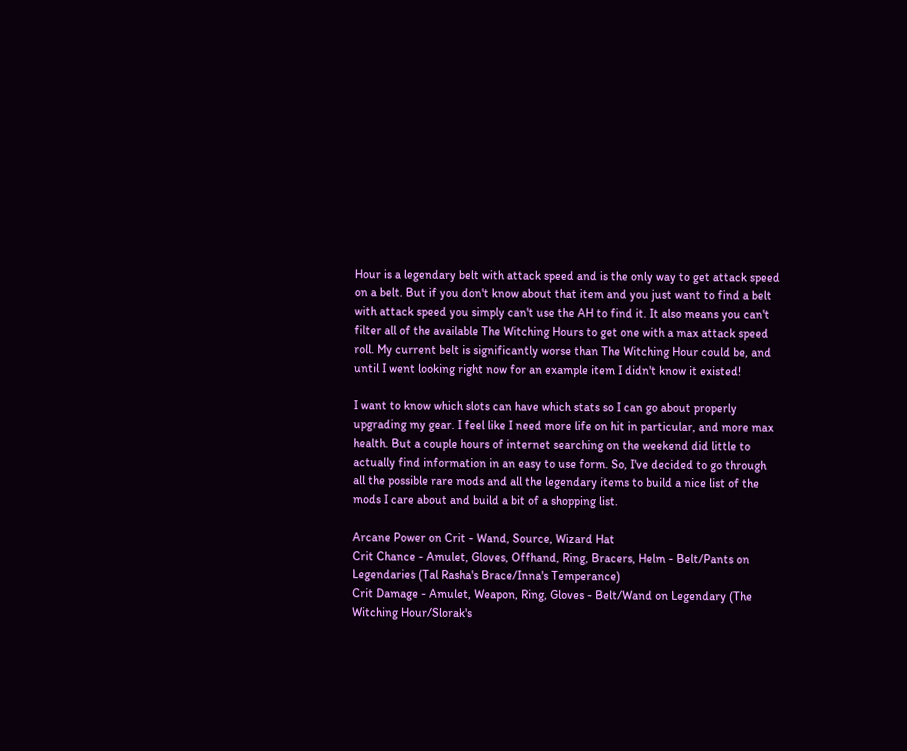Hour is a legendary belt with attack speed and is the only way to get attack speed on a belt. But if you don't know about that item and you just want to find a belt with attack speed you simply can't use the AH to find it. It also means you can't filter all of the available The Witching Hours to get one with a max attack speed roll. My current belt is significantly worse than The Witching Hour could be, and until I went looking right now for an example item I didn't know it existed!

I want to know which slots can have which stats so I can go about properly upgrading my gear. I feel like I need more life on hit in particular, and more max health. But a couple hours of internet searching on the weekend did little to actually find information in an easy to use form. So, I've decided to go through all the possible rare mods and all the legendary items to build a nice list of the mods I care about and build a bit of a shopping list.

Arcane Power on Crit - Wand, Source, Wizard Hat
Crit Chance - Amulet, Gloves, Offhand, Ring, Bracers, Helm - Belt/Pants on Legendaries (Tal Rasha's Brace/Inna's Temperance)
Crit Damage - Amulet, Weapon, Ring, Gloves - Belt/Wand on Legendary (The Witching Hour/Slorak's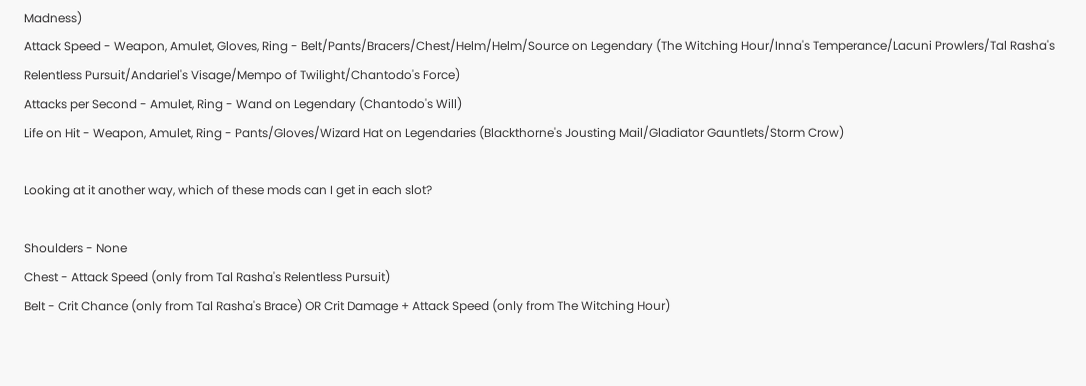Madness)
Attack Speed - Weapon, Amulet, Gloves, Ring - Belt/Pants/Bracers/Chest/Helm/Helm/Source on Legendary (The Witching Hour/Inna's Temperance/Lacuni Prowlers/Tal Rasha's Relentless Pursuit/Andariel's Visage/Mempo of Twilight/Chantodo's Force)
Attacks per Second - Amulet, Ring - Wand on Legendary (Chantodo's Will)
Life on Hit - Weapon, Amulet, Ring - Pants/Gloves/Wizard Hat on Legendaries (Blackthorne's Jousting Mail/Gladiator Gauntlets/Storm Crow)

Looking at it another way, which of these mods can I get in each slot?

Shoulders - None
Chest - Attack Speed (only from Tal Rasha's Relentless Pursuit)
Belt - Crit Chance (only from Tal Rasha's Brace) OR Crit Damage + Attack Speed (only from The Witching Hour)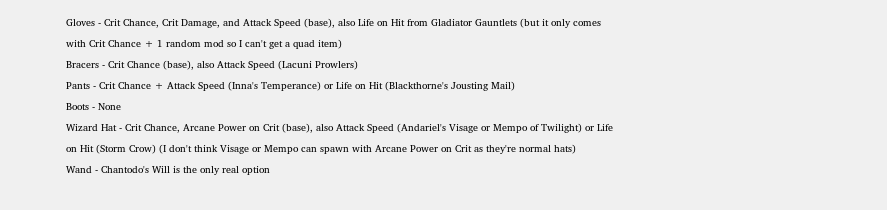Gloves - Crit Chance, Crit Damage, and Attack Speed (base), also Life on Hit from Gladiator Gauntlets (but it only comes with Crit Chance + 1 random mod so I can't get a quad item)
Bracers - Crit Chance (base), also Attack Speed (Lacuni Prowlers)
Pants - Crit Chance + Attack Speed (Inna's Temperance) or Life on Hit (Blackthorne's Jousting Mail)
Boots - None
Wizard Hat - Crit Chance, Arcane Power on Crit (base), also Attack Speed (Andariel's Visage or Mempo of Twilight) or Life on Hit (Storm Crow) (I don't think Visage or Mempo can spawn with Arcane Power on Crit as they're normal hats)
Wand - Chantodo's Will is the only real option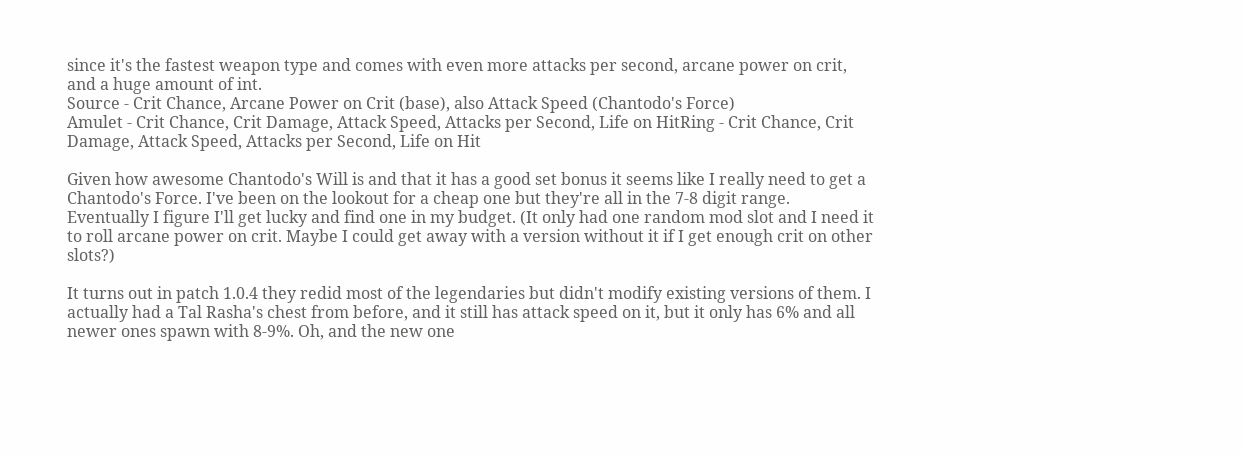since it's the fastest weapon type and comes with even more attacks per second, arcane power on crit, and a huge amount of int.
Source - Crit Chance, Arcane Power on Crit (base), also Attack Speed (Chantodo's Force)
Amulet - Crit Chance, Crit Damage, Attack Speed, Attacks per Second, Life on HitRing - Crit Chance, Crit Damage, Attack Speed, Attacks per Second, Life on Hit

Given how awesome Chantodo's Will is and that it has a good set bonus it seems like I really need to get a Chantodo's Force. I've been on the lookout for a cheap one but they're all in the 7-8 digit range. Eventually I figure I'll get lucky and find one in my budget. (It only had one random mod slot and I need it to roll arcane power on crit. Maybe I could get away with a version without it if I get enough crit on other slots?)

It turns out in patch 1.0.4 they redid most of the legendaries but didn't modify existing versions of them. I actually had a Tal Rasha's chest from before, and it still has attack speed on it, but it only has 6% and all newer ones spawn with 8-9%. Oh, and the new one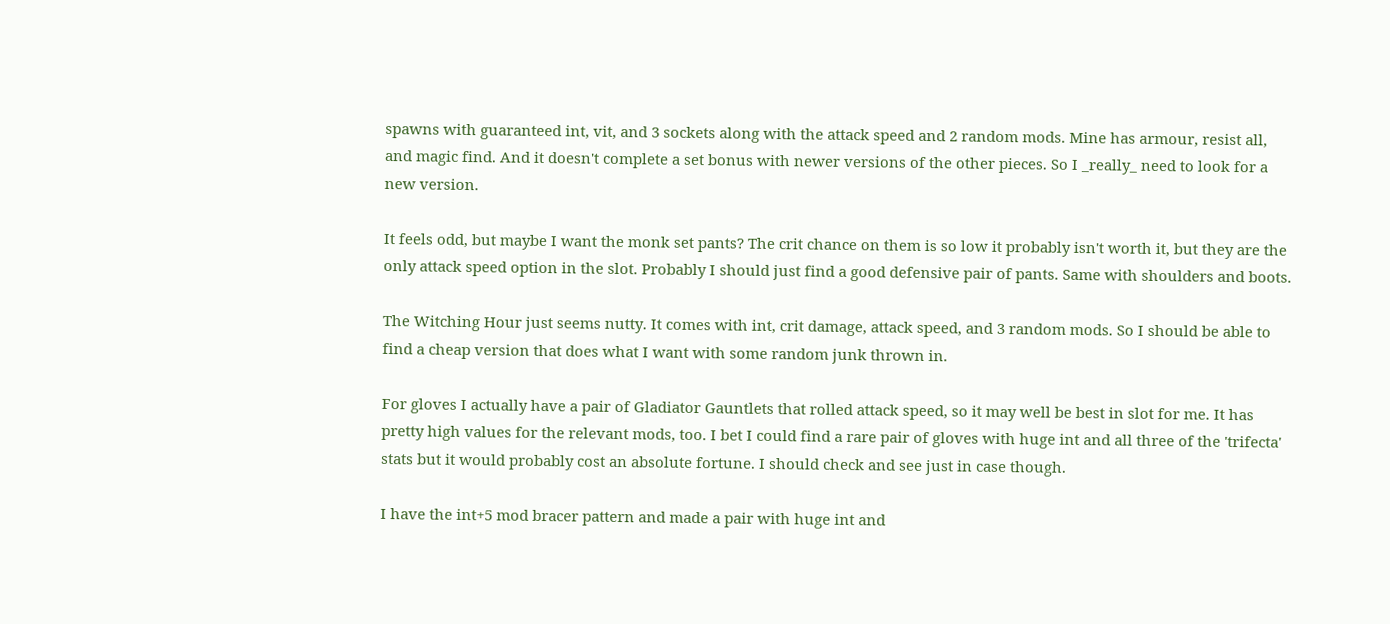spawns with guaranteed int, vit, and 3 sockets along with the attack speed and 2 random mods. Mine has armour, resist all, and magic find. And it doesn't complete a set bonus with newer versions of the other pieces. So I _really_ need to look for a new version.

It feels odd, but maybe I want the monk set pants? The crit chance on them is so low it probably isn't worth it, but they are the only attack speed option in the slot. Probably I should just find a good defensive pair of pants. Same with shoulders and boots.

The Witching Hour just seems nutty. It comes with int, crit damage, attack speed, and 3 random mods. So I should be able to find a cheap version that does what I want with some random junk thrown in.

For gloves I actually have a pair of Gladiator Gauntlets that rolled attack speed, so it may well be best in slot for me. It has pretty high values for the relevant mods, too. I bet I could find a rare pair of gloves with huge int and all three of the 'trifecta' stats but it would probably cost an absolute fortune. I should check and see just in case though.

I have the int+5 mod bracer pattern and made a pair with huge int and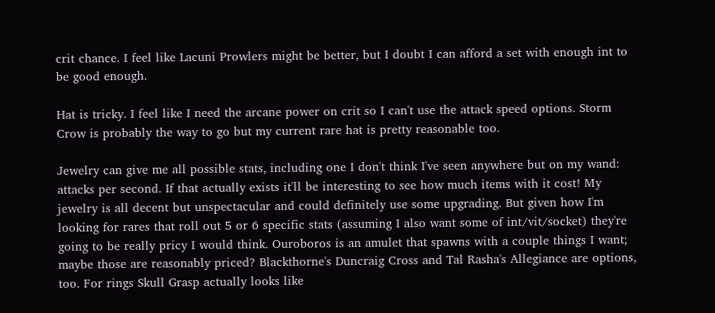crit chance. I feel like Lacuni Prowlers might be better, but I doubt I can afford a set with enough int to be good enough.

Hat is tricky. I feel like I need the arcane power on crit so I can't use the attack speed options. Storm Crow is probably the way to go but my current rare hat is pretty reasonable too.

Jewelry can give me all possible stats, including one I don't think I've seen anywhere but on my wand: attacks per second. If that actually exists it'll be interesting to see how much items with it cost! My jewelry is all decent but unspectacular and could definitely use some upgrading. But given how I'm looking for rares that roll out 5 or 6 specific stats (assuming I also want some of int/vit/socket) they're going to be really pricy I would think. Ouroboros is an amulet that spawns with a couple things I want; maybe those are reasonably priced? Blackthorne's Duncraig Cross and Tal Rasha's Allegiance are options, too. For rings Skull Grasp actually looks like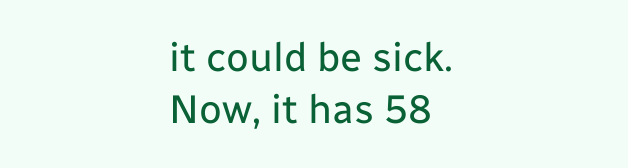it could be sick. Now, it has 58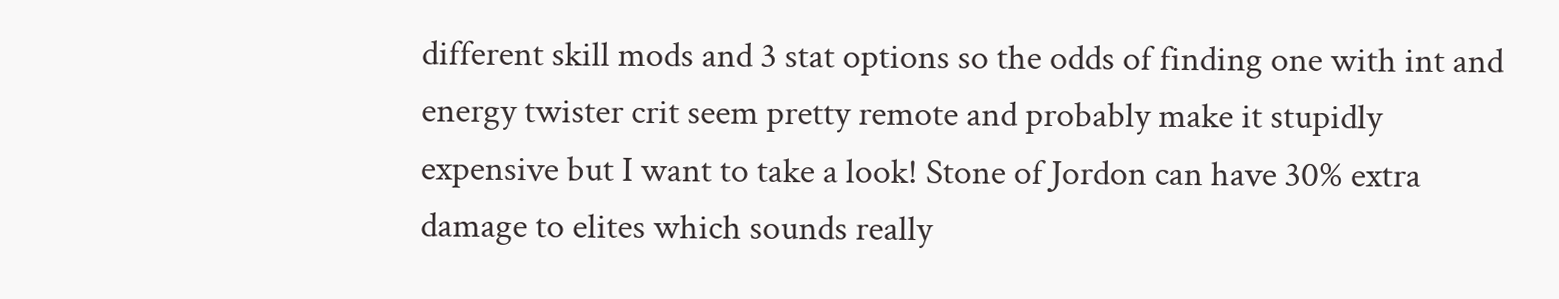different skill mods and 3 stat options so the odds of finding one with int and energy twister crit seem pretty remote and probably make it stupidly expensive but I want to take a look! Stone of Jordon can have 30% extra damage to elites which sounds really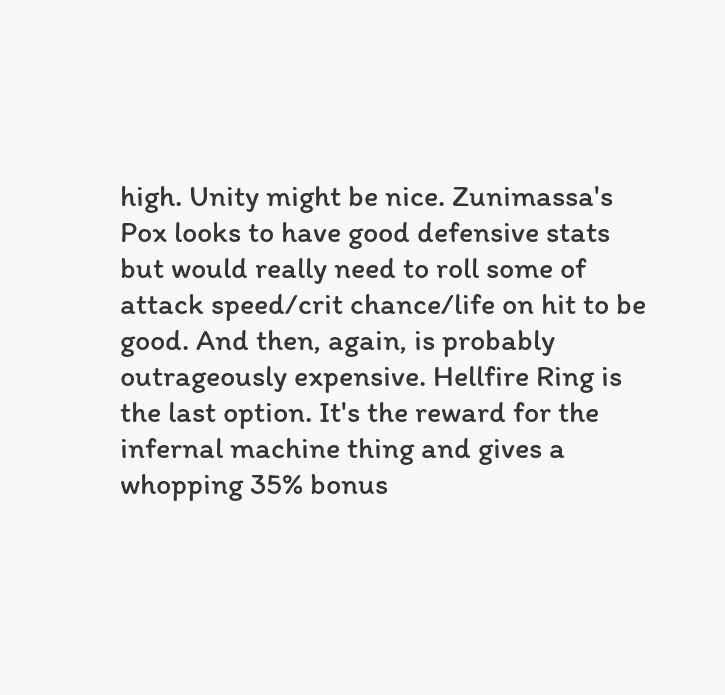high. Unity might be nice. Zunimassa's Pox looks to have good defensive stats but would really need to roll some of attack speed/crit chance/life on hit to be good. And then, again, is probably outrageously expensive. Hellfire Ring is the last option. It's the reward for the infernal machine thing and gives a whopping 35% bonus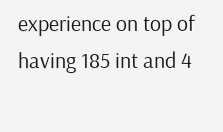experience on top of having 185 int and 4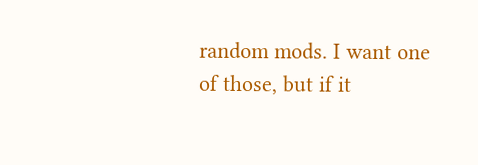random mods. I want one of those, but if it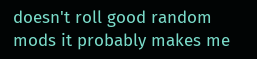doesn't roll good random mods it probably makes me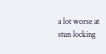a lot worse at stun locking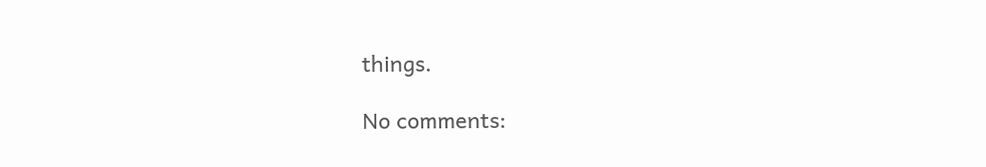things.

No comments: